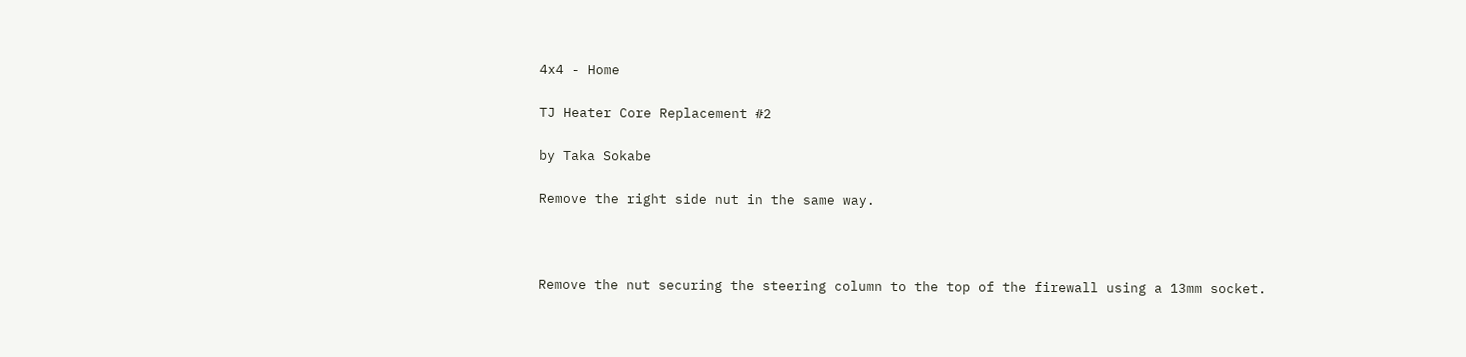4x4 - Home

TJ Heater Core Replacement #2

by Taka Sokabe

Remove the right side nut in the same way.



Remove the nut securing the steering column to the top of the firewall using a 13mm socket.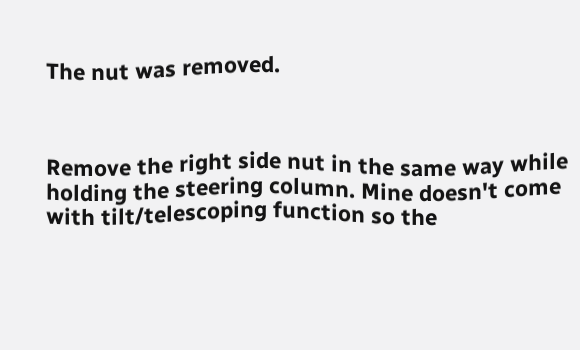The nut was removed.



Remove the right side nut in the same way while holding the steering column. Mine doesn't come with tilt/telescoping function so the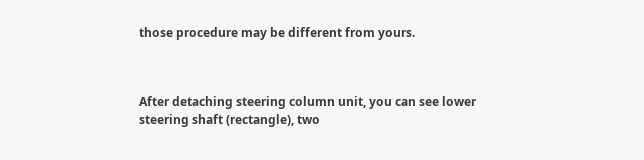those procedure may be different from yours.



After detaching steering column unit, you can see lower steering shaft (rectangle), two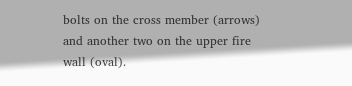bolts on the cross member (arrows) and another two on the upper fire wall (oval).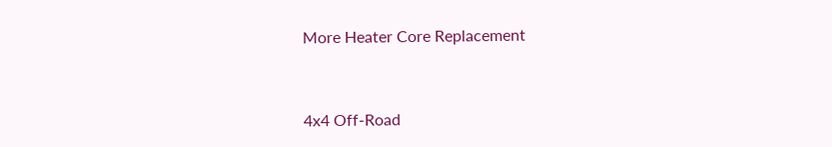More Heater Core Replacement



4x4 Off-Road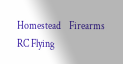Homestead    Firearms    RC Flying